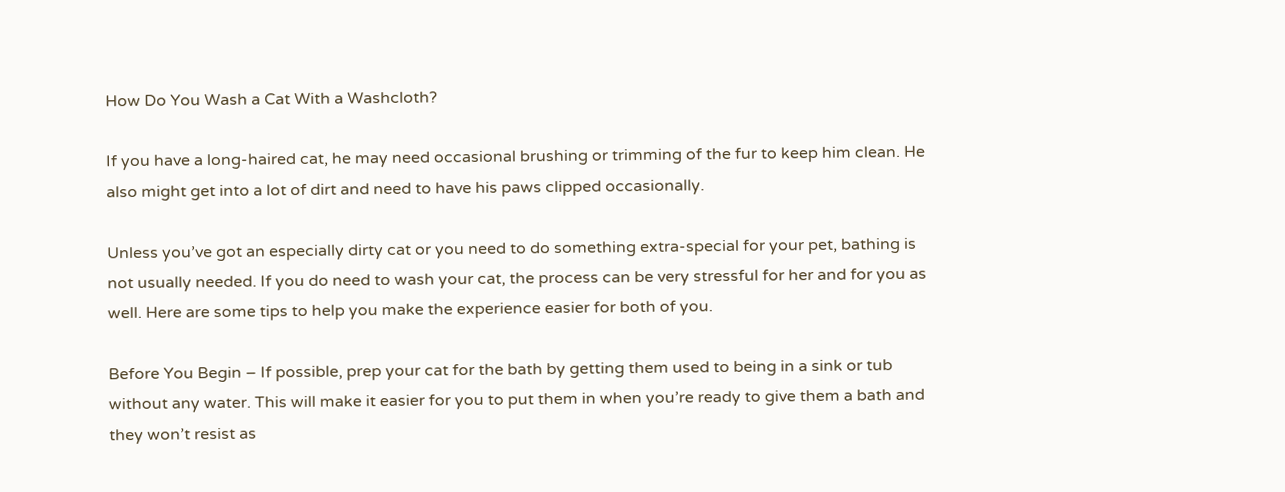How Do You Wash a Cat With a Washcloth?

If you have a long-haired cat, he may need occasional brushing or trimming of the fur to keep him clean. He also might get into a lot of dirt and need to have his paws clipped occasionally.

Unless you’ve got an especially dirty cat or you need to do something extra-special for your pet, bathing is not usually needed. If you do need to wash your cat, the process can be very stressful for her and for you as well. Here are some tips to help you make the experience easier for both of you.

Before You Begin – If possible, prep your cat for the bath by getting them used to being in a sink or tub without any water. This will make it easier for you to put them in when you’re ready to give them a bath and they won’t resist as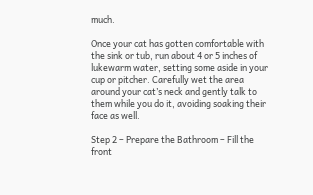much.

Once your cat has gotten comfortable with the sink or tub, run about 4 or 5 inches of lukewarm water, setting some aside in your cup or pitcher. Carefully wet the area around your cat’s neck and gently talk to them while you do it, avoiding soaking their face as well.

Step 2 – Prepare the Bathroom – Fill the front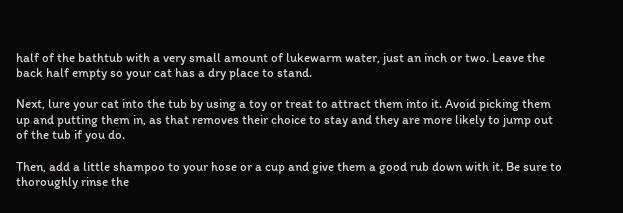half of the bathtub with a very small amount of lukewarm water, just an inch or two. Leave the back half empty so your cat has a dry place to stand.

Next, lure your cat into the tub by using a toy or treat to attract them into it. Avoid picking them up and putting them in, as that removes their choice to stay and they are more likely to jump out of the tub if you do.

Then, add a little shampoo to your hose or a cup and give them a good rub down with it. Be sure to thoroughly rinse the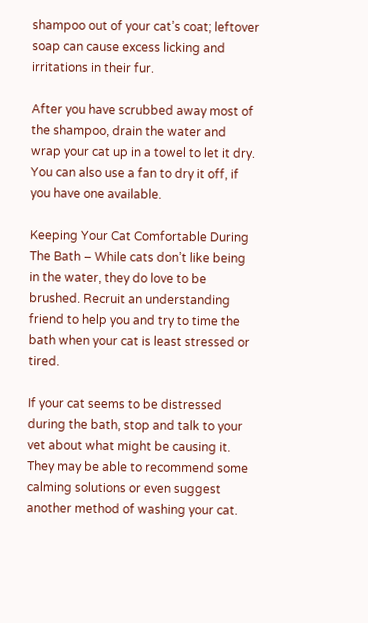shampoo out of your cat’s coat; leftover soap can cause excess licking and irritations in their fur.

After you have scrubbed away most of the shampoo, drain the water and wrap your cat up in a towel to let it dry. You can also use a fan to dry it off, if you have one available.

Keeping Your Cat Comfortable During The Bath – While cats don’t like being in the water, they do love to be brushed. Recruit an understanding friend to help you and try to time the bath when your cat is least stressed or tired.

If your cat seems to be distressed during the bath, stop and talk to your vet about what might be causing it. They may be able to recommend some calming solutions or even suggest another method of washing your cat.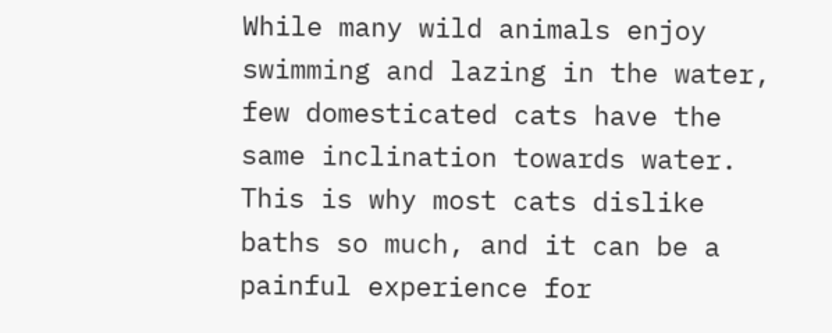While many wild animals enjoy swimming and lazing in the water, few domesticated cats have the same inclination towards water. This is why most cats dislike baths so much, and it can be a painful experience for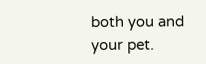both you and your pet.